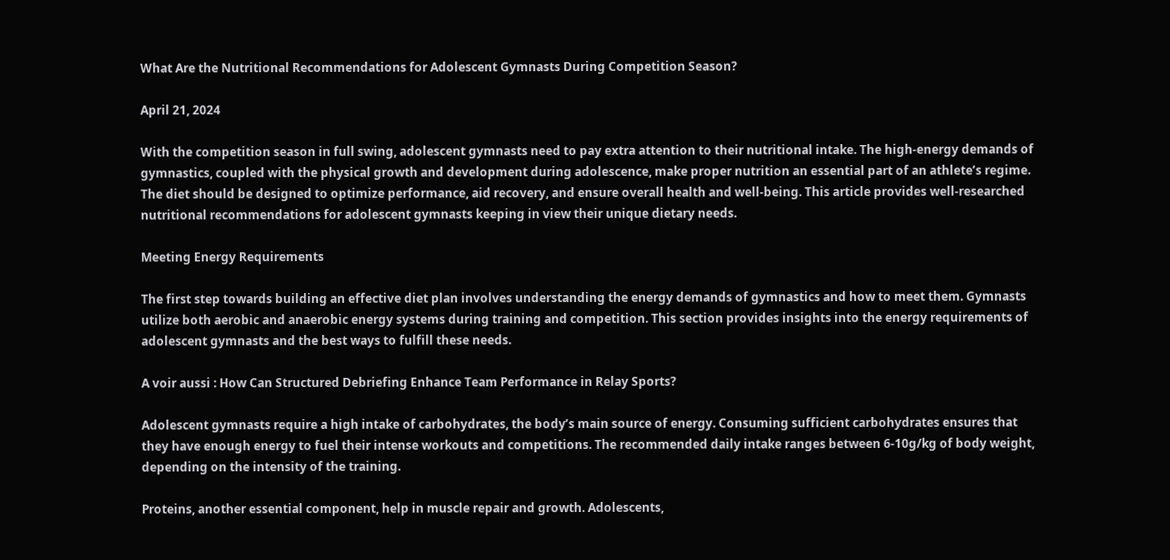What Are the Nutritional Recommendations for Adolescent Gymnasts During Competition Season?

April 21, 2024

With the competition season in full swing, adolescent gymnasts need to pay extra attention to their nutritional intake. The high-energy demands of gymnastics, coupled with the physical growth and development during adolescence, make proper nutrition an essential part of an athlete’s regime. The diet should be designed to optimize performance, aid recovery, and ensure overall health and well-being. This article provides well-researched nutritional recommendations for adolescent gymnasts keeping in view their unique dietary needs.

Meeting Energy Requirements

The first step towards building an effective diet plan involves understanding the energy demands of gymnastics and how to meet them. Gymnasts utilize both aerobic and anaerobic energy systems during training and competition. This section provides insights into the energy requirements of adolescent gymnasts and the best ways to fulfill these needs.

A voir aussi : How Can Structured Debriefing Enhance Team Performance in Relay Sports?

Adolescent gymnasts require a high intake of carbohydrates, the body’s main source of energy. Consuming sufficient carbohydrates ensures that they have enough energy to fuel their intense workouts and competitions. The recommended daily intake ranges between 6-10g/kg of body weight, depending on the intensity of the training.

Proteins, another essential component, help in muscle repair and growth. Adolescents,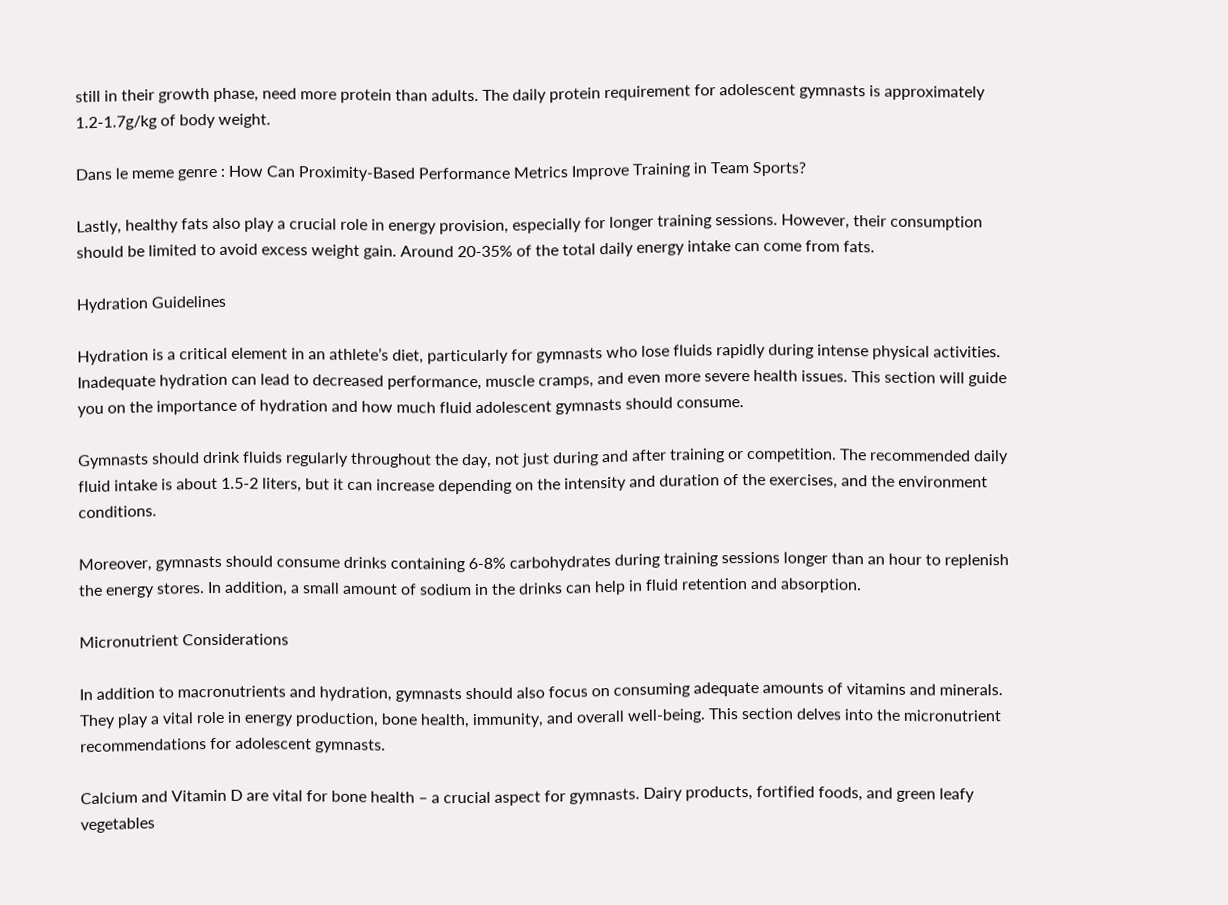still in their growth phase, need more protein than adults. The daily protein requirement for adolescent gymnasts is approximately 1.2-1.7g/kg of body weight.

Dans le meme genre : How Can Proximity-Based Performance Metrics Improve Training in Team Sports?

Lastly, healthy fats also play a crucial role in energy provision, especially for longer training sessions. However, their consumption should be limited to avoid excess weight gain. Around 20-35% of the total daily energy intake can come from fats.

Hydration Guidelines

Hydration is a critical element in an athlete’s diet, particularly for gymnasts who lose fluids rapidly during intense physical activities. Inadequate hydration can lead to decreased performance, muscle cramps, and even more severe health issues. This section will guide you on the importance of hydration and how much fluid adolescent gymnasts should consume.

Gymnasts should drink fluids regularly throughout the day, not just during and after training or competition. The recommended daily fluid intake is about 1.5-2 liters, but it can increase depending on the intensity and duration of the exercises, and the environment conditions.

Moreover, gymnasts should consume drinks containing 6-8% carbohydrates during training sessions longer than an hour to replenish the energy stores. In addition, a small amount of sodium in the drinks can help in fluid retention and absorption.

Micronutrient Considerations

In addition to macronutrients and hydration, gymnasts should also focus on consuming adequate amounts of vitamins and minerals. They play a vital role in energy production, bone health, immunity, and overall well-being. This section delves into the micronutrient recommendations for adolescent gymnasts.

Calcium and Vitamin D are vital for bone health – a crucial aspect for gymnasts. Dairy products, fortified foods, and green leafy vegetables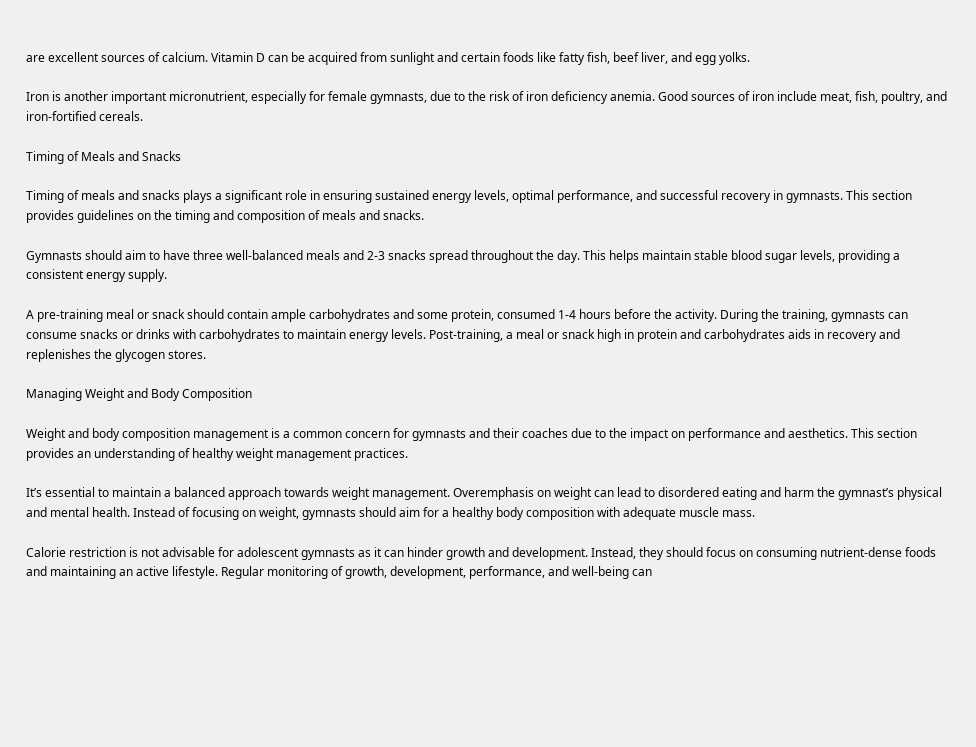are excellent sources of calcium. Vitamin D can be acquired from sunlight and certain foods like fatty fish, beef liver, and egg yolks.

Iron is another important micronutrient, especially for female gymnasts, due to the risk of iron deficiency anemia. Good sources of iron include meat, fish, poultry, and iron-fortified cereals.

Timing of Meals and Snacks

Timing of meals and snacks plays a significant role in ensuring sustained energy levels, optimal performance, and successful recovery in gymnasts. This section provides guidelines on the timing and composition of meals and snacks.

Gymnasts should aim to have three well-balanced meals and 2-3 snacks spread throughout the day. This helps maintain stable blood sugar levels, providing a consistent energy supply.

A pre-training meal or snack should contain ample carbohydrates and some protein, consumed 1-4 hours before the activity. During the training, gymnasts can consume snacks or drinks with carbohydrates to maintain energy levels. Post-training, a meal or snack high in protein and carbohydrates aids in recovery and replenishes the glycogen stores.

Managing Weight and Body Composition

Weight and body composition management is a common concern for gymnasts and their coaches due to the impact on performance and aesthetics. This section provides an understanding of healthy weight management practices.

It’s essential to maintain a balanced approach towards weight management. Overemphasis on weight can lead to disordered eating and harm the gymnast’s physical and mental health. Instead of focusing on weight, gymnasts should aim for a healthy body composition with adequate muscle mass.

Calorie restriction is not advisable for adolescent gymnasts as it can hinder growth and development. Instead, they should focus on consuming nutrient-dense foods and maintaining an active lifestyle. Regular monitoring of growth, development, performance, and well-being can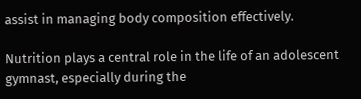assist in managing body composition effectively.

Nutrition plays a central role in the life of an adolescent gymnast, especially during the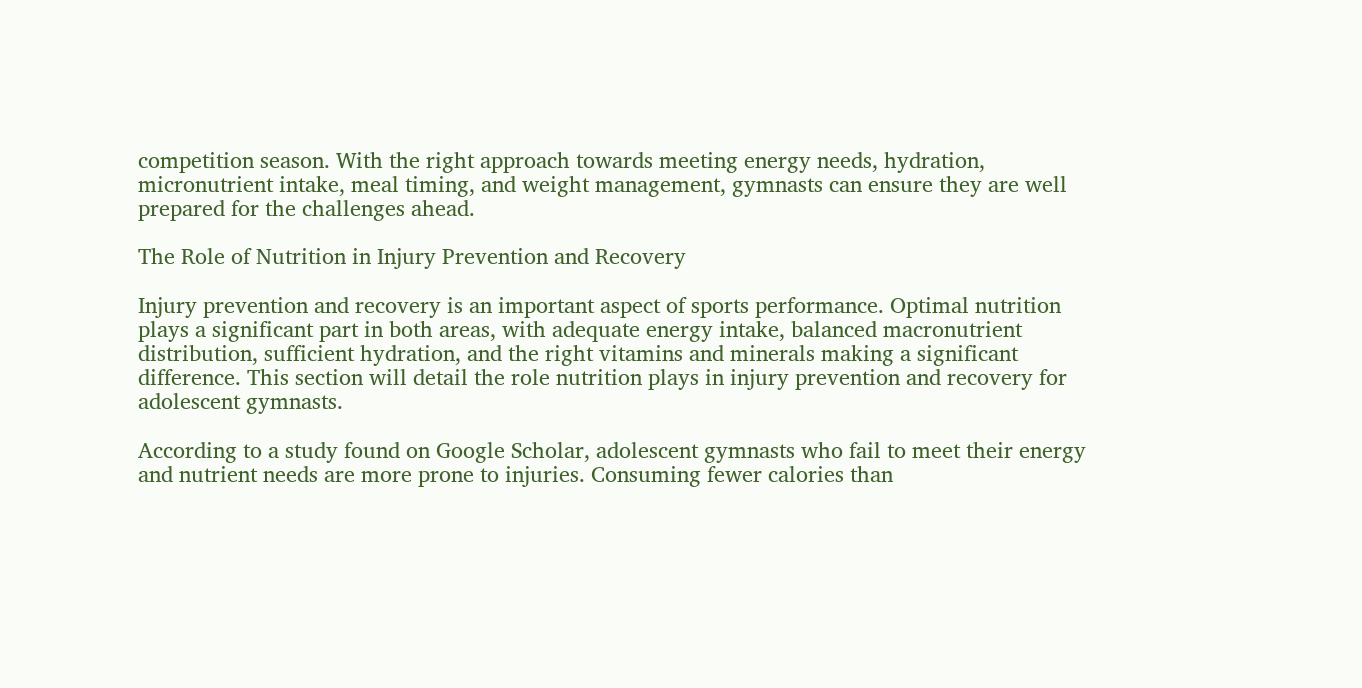competition season. With the right approach towards meeting energy needs, hydration, micronutrient intake, meal timing, and weight management, gymnasts can ensure they are well prepared for the challenges ahead.

The Role of Nutrition in Injury Prevention and Recovery

Injury prevention and recovery is an important aspect of sports performance. Optimal nutrition plays a significant part in both areas, with adequate energy intake, balanced macronutrient distribution, sufficient hydration, and the right vitamins and minerals making a significant difference. This section will detail the role nutrition plays in injury prevention and recovery for adolescent gymnasts.

According to a study found on Google Scholar, adolescent gymnasts who fail to meet their energy and nutrient needs are more prone to injuries. Consuming fewer calories than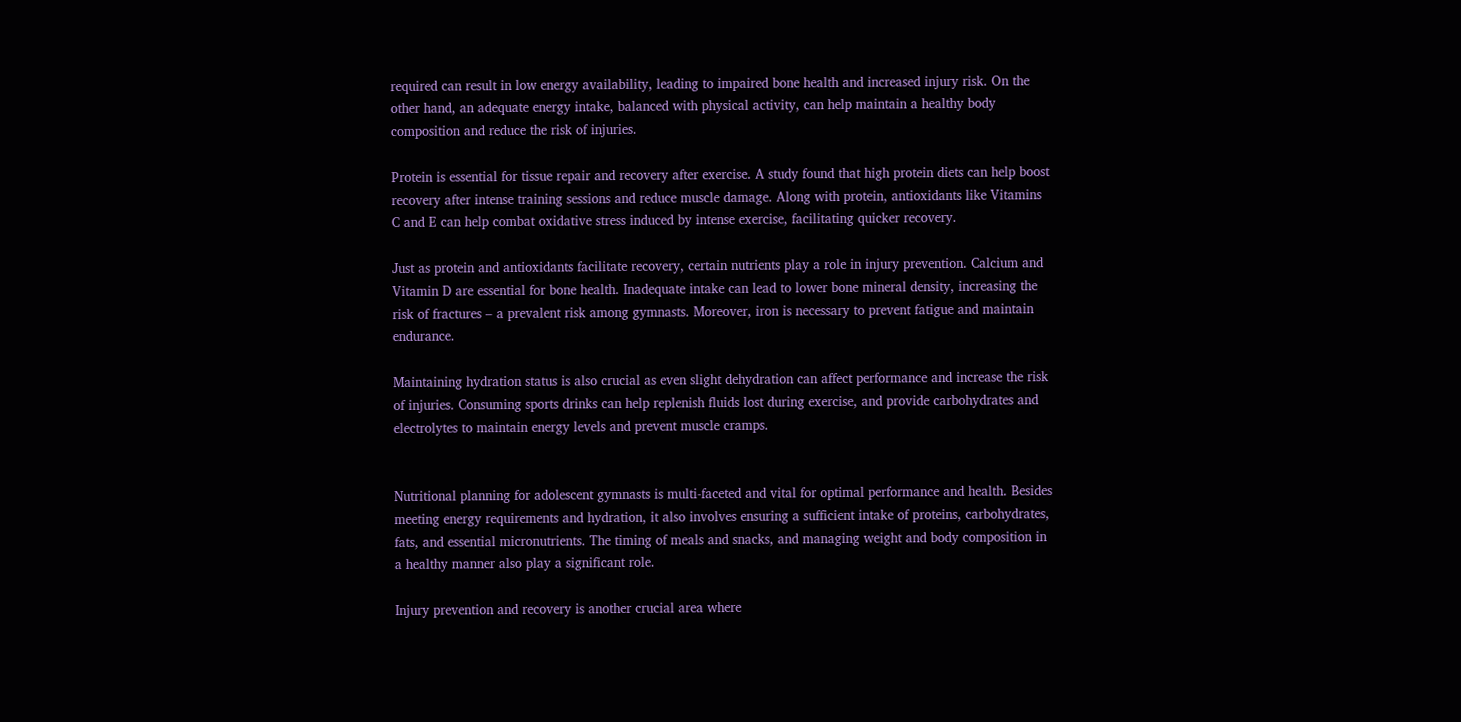required can result in low energy availability, leading to impaired bone health and increased injury risk. On the other hand, an adequate energy intake, balanced with physical activity, can help maintain a healthy body composition and reduce the risk of injuries.

Protein is essential for tissue repair and recovery after exercise. A study found that high protein diets can help boost recovery after intense training sessions and reduce muscle damage. Along with protein, antioxidants like Vitamins C and E can help combat oxidative stress induced by intense exercise, facilitating quicker recovery.

Just as protein and antioxidants facilitate recovery, certain nutrients play a role in injury prevention. Calcium and Vitamin D are essential for bone health. Inadequate intake can lead to lower bone mineral density, increasing the risk of fractures – a prevalent risk among gymnasts. Moreover, iron is necessary to prevent fatigue and maintain endurance.

Maintaining hydration status is also crucial as even slight dehydration can affect performance and increase the risk of injuries. Consuming sports drinks can help replenish fluids lost during exercise, and provide carbohydrates and electrolytes to maintain energy levels and prevent muscle cramps.


Nutritional planning for adolescent gymnasts is multi-faceted and vital for optimal performance and health. Besides meeting energy requirements and hydration, it also involves ensuring a sufficient intake of proteins, carbohydrates, fats, and essential micronutrients. The timing of meals and snacks, and managing weight and body composition in a healthy manner also play a significant role.

Injury prevention and recovery is another crucial area where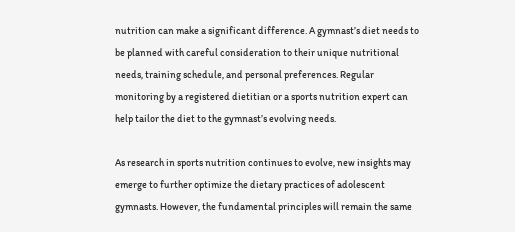nutrition can make a significant difference. A gymnast’s diet needs to be planned with careful consideration to their unique nutritional needs, training schedule, and personal preferences. Regular monitoring by a registered dietitian or a sports nutrition expert can help tailor the diet to the gymnast’s evolving needs.

As research in sports nutrition continues to evolve, new insights may emerge to further optimize the dietary practices of adolescent gymnasts. However, the fundamental principles will remain the same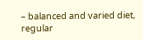– balanced and varied diet, regular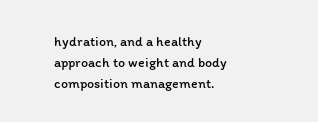hydration, and a healthy approach to weight and body composition management.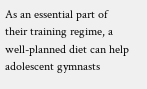As an essential part of their training regime, a well-planned diet can help adolescent gymnasts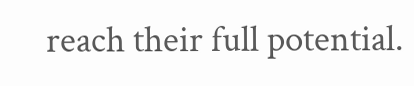reach their full potential.